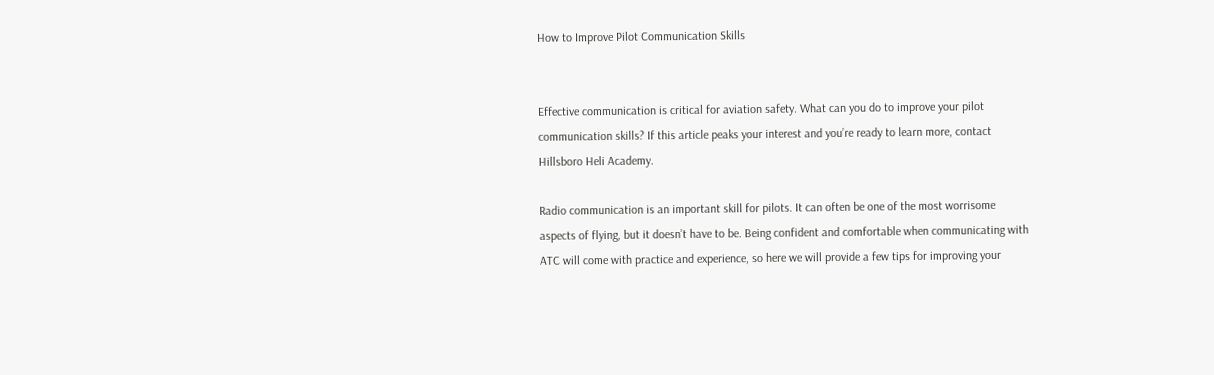How to Improve Pilot Communication Skills


Effective communication is critical for aviation safety. What can you do to improve your pilot communication skills? If this article peaks your interest and you’re ready to learn more, contact Hillsboro Heli Academy.

Radio communication is an important skill for pilots. It can often be one of the most worrisome aspects of flying, but it doesn’t have to be. Being confident and comfortable when communicating with ATC will come with practice and experience, so here we will provide a few tips for improving your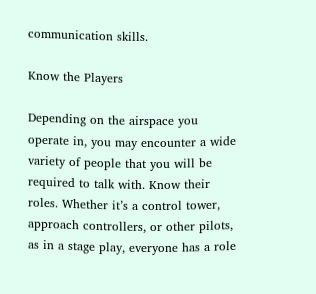communication skills.

Know the Players

Depending on the airspace you operate in, you may encounter a wide variety of people that you will be required to talk with. Know their roles. Whether it’s a control tower, approach controllers, or other pilots, as in a stage play, everyone has a role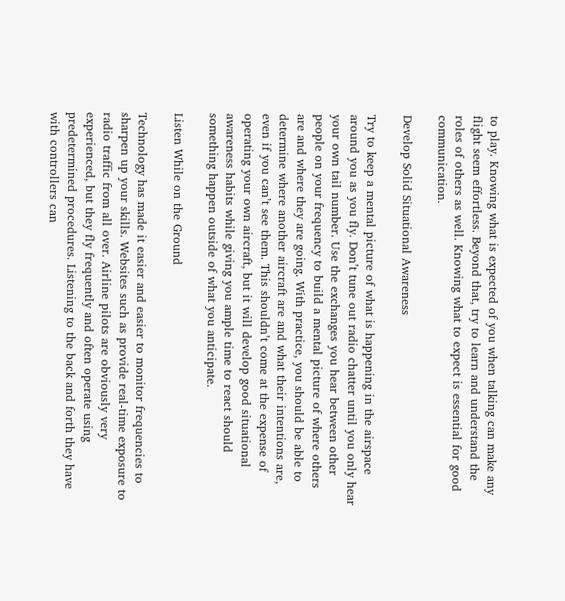to play. Knowing what is expected of you when talking can make any flight seem effortless. Beyond that, try to learn and understand the roles of others as well. Knowing what to expect is essential for good communication.

Develop Solid Situational Awareness

Try to keep a mental picture of what is happening in the airspace around you as you fly. Don’t tune out radio chatter until you only hear your own tail number. Use the exchanges you hear between other people on your frequency to build a mental picture of where others are and where they are going. With practice, you should be able to determine where another aircraft are and what their intentions are, even if you can’t see them. This shouldn’t come at the expense of operating your own aircraft, but it will develop good situational awareness habits while giving you ample time to react should something happen outside of what you anticipate.

Listen While on the Ground

Technology has made it easier and easier to monitor frequencies to sharpen up your skills. Websites such as provide real-time exposure to radio traffic from all over. Airline pilots are obviously very experienced, but they fly frequently and often operate using predetermined procedures. Listening to the back and forth they have with controllers can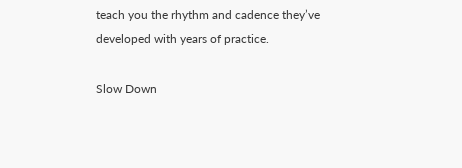teach you the rhythm and cadence they’ve developed with years of practice.

Slow Down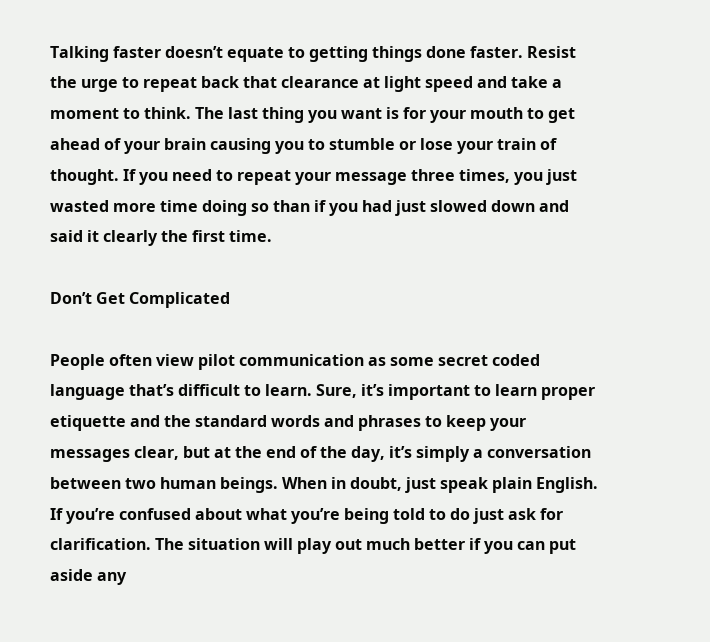Talking faster doesn’t equate to getting things done faster. Resist the urge to repeat back that clearance at light speed and take a moment to think. The last thing you want is for your mouth to get ahead of your brain causing you to stumble or lose your train of thought. If you need to repeat your message three times, you just wasted more time doing so than if you had just slowed down and said it clearly the first time.

Don’t Get Complicated

People often view pilot communication as some secret coded language that’s difficult to learn. Sure, it’s important to learn proper etiquette and the standard words and phrases to keep your messages clear, but at the end of the day, it’s simply a conversation between two human beings. When in doubt, just speak plain English. If you’re confused about what you’re being told to do just ask for clarification. The situation will play out much better if you can put aside any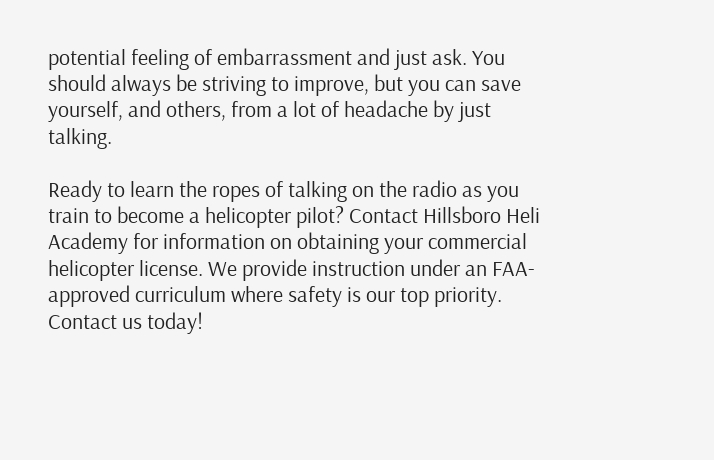potential feeling of embarrassment and just ask. You should always be striving to improve, but you can save yourself, and others, from a lot of headache by just talking.

Ready to learn the ropes of talking on the radio as you train to become a helicopter pilot? Contact Hillsboro Heli Academy for information on obtaining your commercial helicopter license. We provide instruction under an FAA-approved curriculum where safety is our top priority. Contact us today!